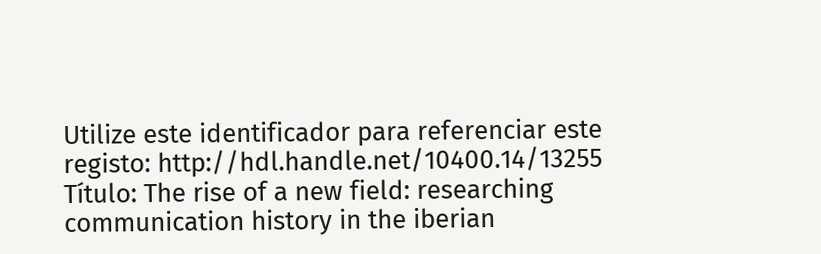Utilize este identificador para referenciar este registo: http://hdl.handle.net/10400.14/13255
Título: The rise of a new field: researching communication history in the iberian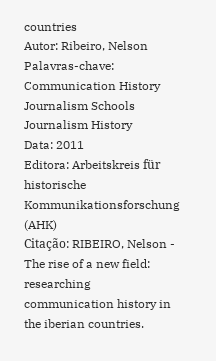countries
Autor: Ribeiro, Nelson
Palavras-chave: Communication History
Journalism Schools
Journalism History
Data: 2011
Editora: Arbeitskreis für historische Kommunikationsforschung (AHK)
Citação: RIBEIRO, Nelson - The rise of a new field: researching communication history in the iberian countries.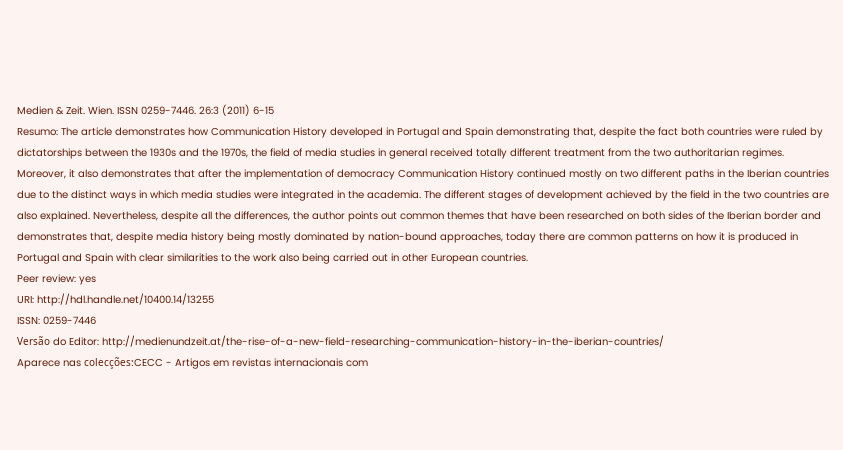Medien & Zeit. Wien. ISSN 0259-7446. 26:3 (2011) 6-15
Resumo: The article demonstrates how Communication History developed in Portugal and Spain demonstrating that, despite the fact both countries were ruled by dictatorships between the 1930s and the 1970s, the field of media studies in general received totally different treatment from the two authoritarian regimes. Moreover, it also demonstrates that after the implementation of democracy Communication History continued mostly on two different paths in the Iberian countries due to the distinct ways in which media studies were integrated in the academia. The different stages of development achieved by the field in the two countries are also explained. Nevertheless, despite all the differences, the author points out common themes that have been researched on both sides of the Iberian border and demonstrates that, despite media history being mostly dominated by nation-bound approaches, today there are common patterns on how it is produced in Portugal and Spain with clear similarities to the work also being carried out in other European countries.
Peer review: yes
URI: http://hdl.handle.net/10400.14/13255
ISSN: 0259-7446
Versão do Editor: http://medienundzeit.at/the-rise-of-a-new-field-researching-communication-history-in-the-iberian-countries/
Aparece nas colecções:CECC - Artigos em revistas internacionais com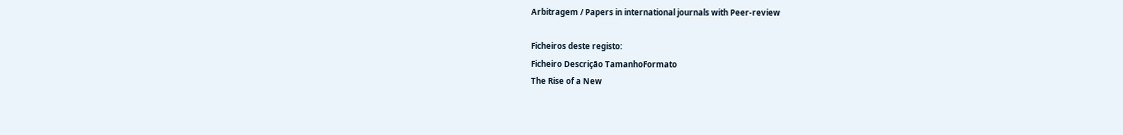Arbitragem / Papers in international journals with Peer-review

Ficheiros deste registo:
Ficheiro Descrição TamanhoFormato
The Rise of a New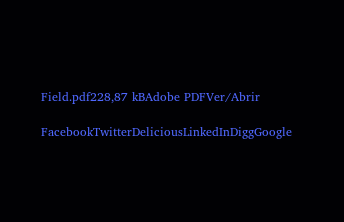Field.pdf228,87 kBAdobe PDFVer/Abrir

FacebookTwitterDeliciousLinkedInDiggGoogle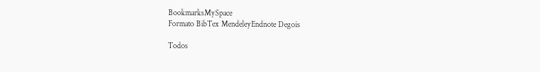BookmarksMySpace
Formato BibTex MendeleyEndnote Degois

Todos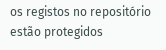os registos no repositório estão protegidos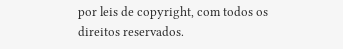por leis de copyright, com todos os direitos reservados.